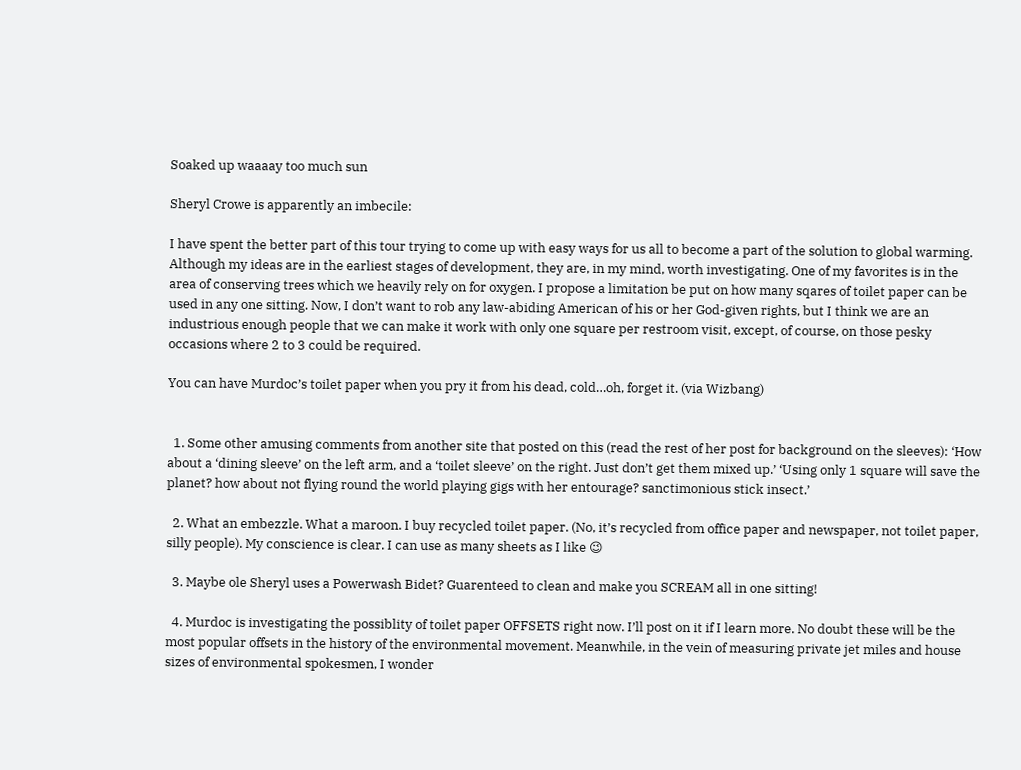Soaked up waaaay too much sun

Sheryl Crowe is apparently an imbecile:

I have spent the better part of this tour trying to come up with easy ways for us all to become a part of the solution to global warming. Although my ideas are in the earliest stages of development, they are, in my mind, worth investigating. One of my favorites is in the area of conserving trees which we heavily rely on for oxygen. I propose a limitation be put on how many sqares of toilet paper can be used in any one sitting. Now, I don’t want to rob any law-abiding American of his or her God-given rights, but I think we are an industrious enough people that we can make it work with only one square per restroom visit, except, of course, on those pesky occasions where 2 to 3 could be required.

You can have Murdoc’s toilet paper when you pry it from his dead, cold…oh, forget it. (via Wizbang)


  1. Some other amusing comments from another site that posted on this (read the rest of her post for background on the sleeves): ‘How about a ‘dining sleeve’ on the left arm, and a ‘toilet sleeve’ on the right. Just don’t get them mixed up.’ ‘Using only 1 square will save the planet? how about not flying round the world playing gigs with her entourage? sanctimonious stick insect.’

  2. What an embezzle. What a maroon. I buy recycled toilet paper. (No, it’s recycled from office paper and newspaper, not toilet paper, silly people). My conscience is clear. I can use as many sheets as I like 😉

  3. Maybe ole Sheryl uses a Powerwash Bidet? Guarenteed to clean and make you SCREAM all in one sitting!

  4. Murdoc is investigating the possiblity of toilet paper OFFSETS right now. I’ll post on it if I learn more. No doubt these will be the most popular offsets in the history of the environmental movement. Meanwhile, in the vein of measuring private jet miles and house sizes of environmental spokesmen, I wonder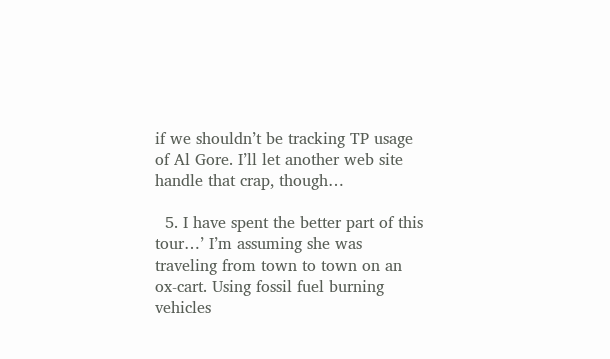if we shouldn’t be tracking TP usage of Al Gore. I’ll let another web site handle that crap, though…

  5. I have spent the better part of this tour…’ I’m assuming she was traveling from town to town on an ox-cart. Using fossil fuel burning vehicles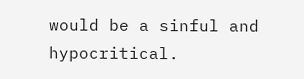would be a sinful and hypocritical.